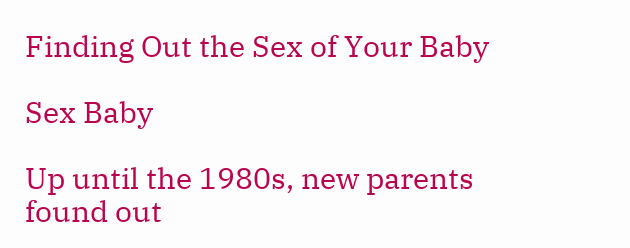Finding Out the Sex of Your Baby

Sex Baby

Up until the 1980s, new parents found out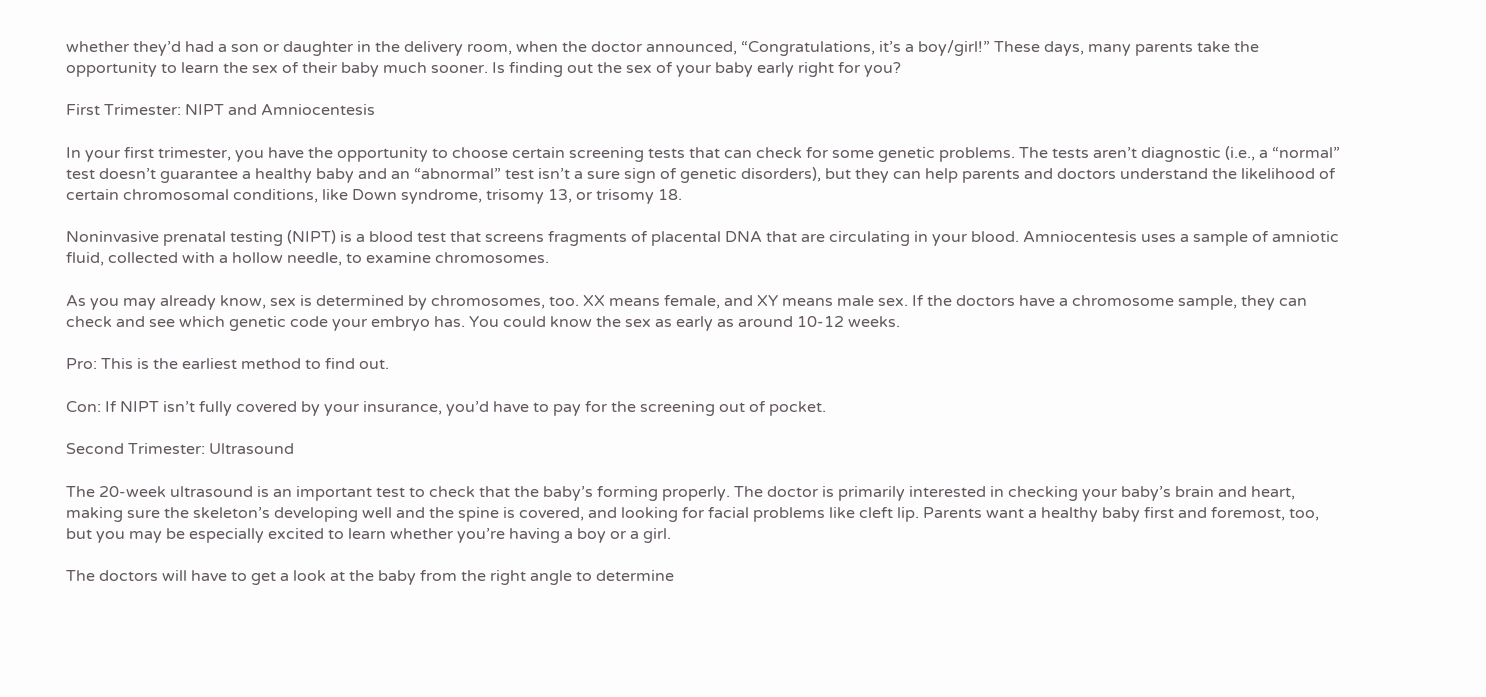whether they’d had a son or daughter in the delivery room, when the doctor announced, “Congratulations, it’s a boy/girl!” These days, many parents take the opportunity to learn the sex of their baby much sooner. Is finding out the sex of your baby early right for you?

First Trimester: NIPT and Amniocentesis

In your first trimester, you have the opportunity to choose certain screening tests that can check for some genetic problems. The tests aren’t diagnostic (i.e., a “normal” test doesn’t guarantee a healthy baby and an “abnormal” test isn’t a sure sign of genetic disorders), but they can help parents and doctors understand the likelihood of certain chromosomal conditions, like Down syndrome, trisomy 13, or trisomy 18.

Noninvasive prenatal testing (NIPT) is a blood test that screens fragments of placental DNA that are circulating in your blood. Amniocentesis uses a sample of amniotic fluid, collected with a hollow needle, to examine chromosomes.

As you may already know, sex is determined by chromosomes, too. XX means female, and XY means male sex. If the doctors have a chromosome sample, they can check and see which genetic code your embryo has. You could know the sex as early as around 10-12 weeks.

Pro: This is the earliest method to find out.

Con: If NIPT isn’t fully covered by your insurance, you’d have to pay for the screening out of pocket.

Second Trimester: Ultrasound

The 20-week ultrasound is an important test to check that the baby’s forming properly. The doctor is primarily interested in checking your baby’s brain and heart, making sure the skeleton’s developing well and the spine is covered, and looking for facial problems like cleft lip. Parents want a healthy baby first and foremost, too, but you may be especially excited to learn whether you’re having a boy or a girl.

The doctors will have to get a look at the baby from the right angle to determine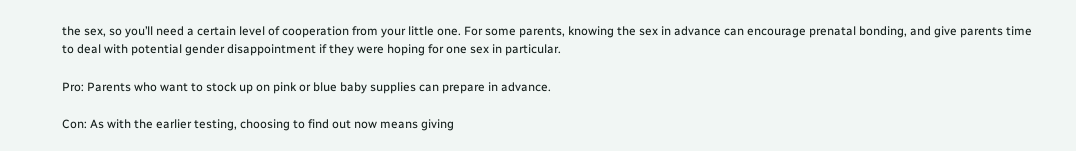the sex, so you’ll need a certain level of cooperation from your little one. For some parents, knowing the sex in advance can encourage prenatal bonding, and give parents time to deal with potential gender disappointment if they were hoping for one sex in particular.

Pro: Parents who want to stock up on pink or blue baby supplies can prepare in advance.

Con: As with the earlier testing, choosing to find out now means giving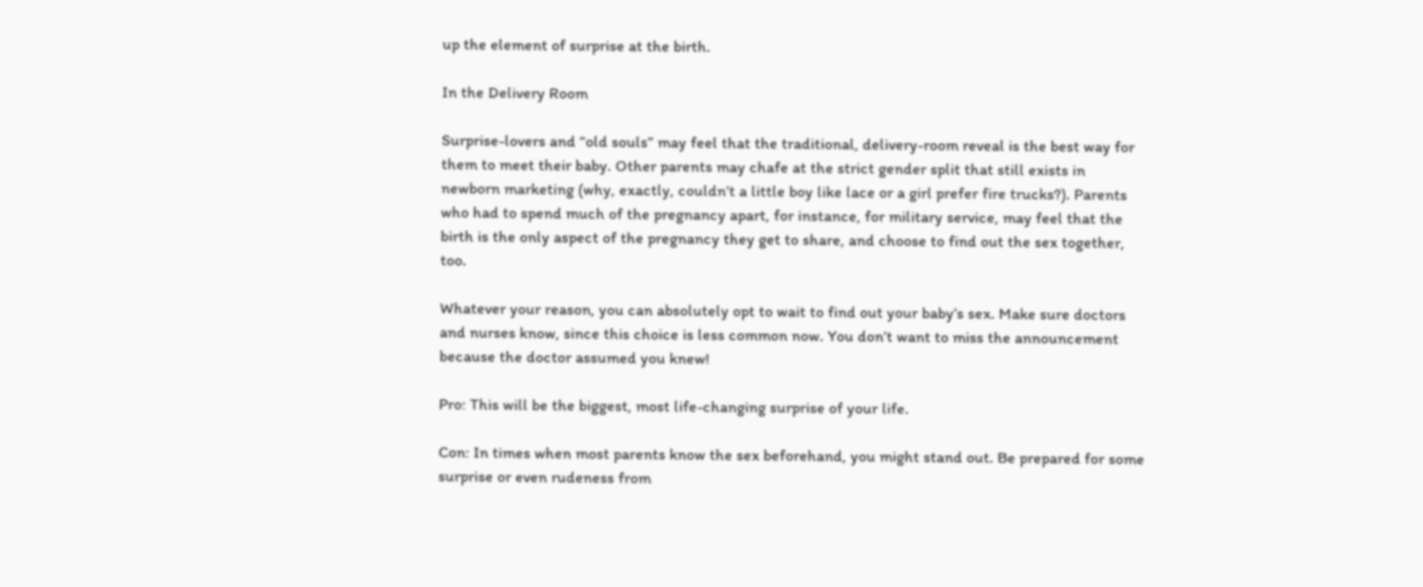up the element of surprise at the birth.

In the Delivery Room

Surprise-lovers and “old souls” may feel that the traditional, delivery-room reveal is the best way for them to meet their baby. Other parents may chafe at the strict gender split that still exists in newborn marketing (why, exactly, couldn’t a little boy like lace or a girl prefer fire trucks?). Parents who had to spend much of the pregnancy apart, for instance, for military service, may feel that the birth is the only aspect of the pregnancy they get to share, and choose to find out the sex together, too.

Whatever your reason, you can absolutely opt to wait to find out your baby’s sex. Make sure doctors and nurses know, since this choice is less common now. You don’t want to miss the announcement because the doctor assumed you knew!

Pro: This will be the biggest, most life-changing surprise of your life.

Con: In times when most parents know the sex beforehand, you might stand out. Be prepared for some surprise or even rudeness from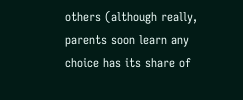others (although really, parents soon learn any choice has its share of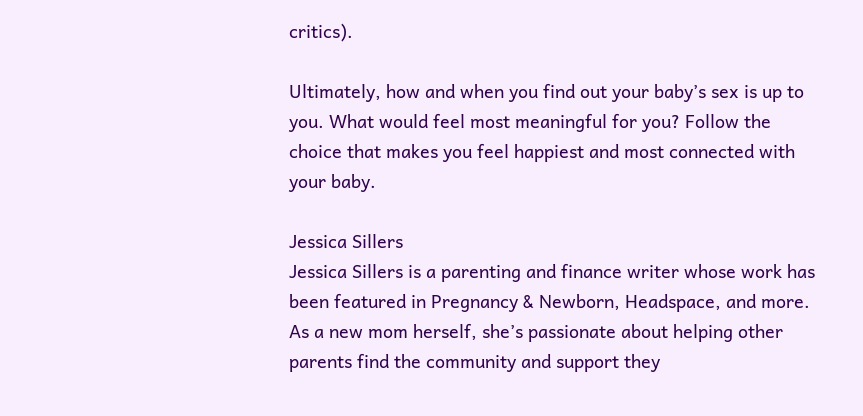critics).

Ultimately, how and when you find out your baby’s sex is up to you. What would feel most meaningful for you? Follow the choice that makes you feel happiest and most connected with your baby.

Jessica Sillers
Jessica Sillers is a parenting and finance writer whose work has been featured in Pregnancy & Newborn, Headspace, and more. As a new mom herself, she’s passionate about helping other parents find the community and support they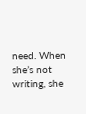need. When she’s not writing, she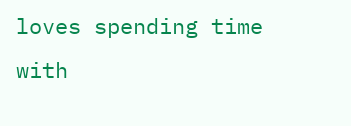loves spending time with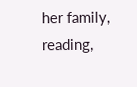her family, reading,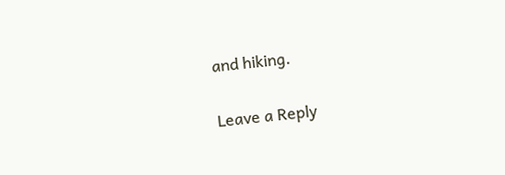and hiking.

Leave a Reply